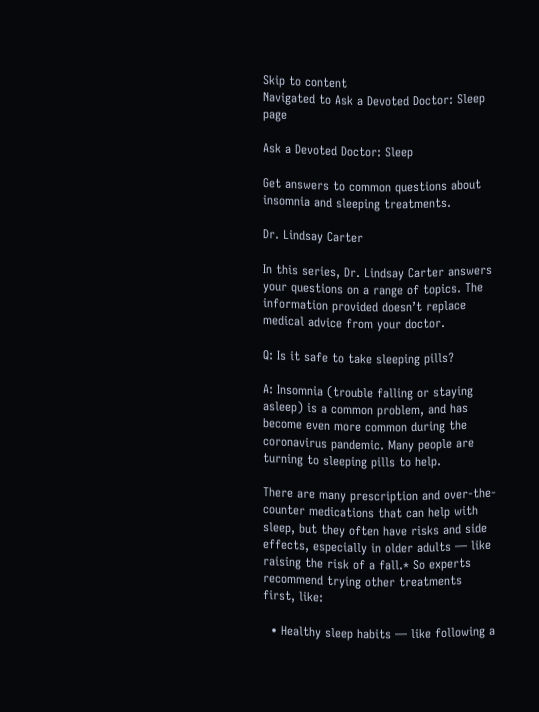Skip to content
Navigated to Ask a Devoted Doctor: Sleep page

Ask a Devoted Doctor: Sleep

Get answers to common questions about insomnia and sleeping treatments.

Dr. Lindsay Carter

In this series, Dr. Lindsay Carter answers your questions on a range of topics. The information provided doesn’t replace medical advice from your doctor.

Q: Is it safe to take sleeping pills?

A: Insomnia (trouble falling or staying asleep) is a common problem, and has become even more common during the coronavirus pandemic. Many people are turning to sleeping pills to help.

There are many prescription and over-the-counter medications that can help with sleep, but they often have risks and side effects, especially in older adults — like raising the risk of a fall.* So experts recommend trying other treatments first, like:

  • Healthy sleep habits — like following a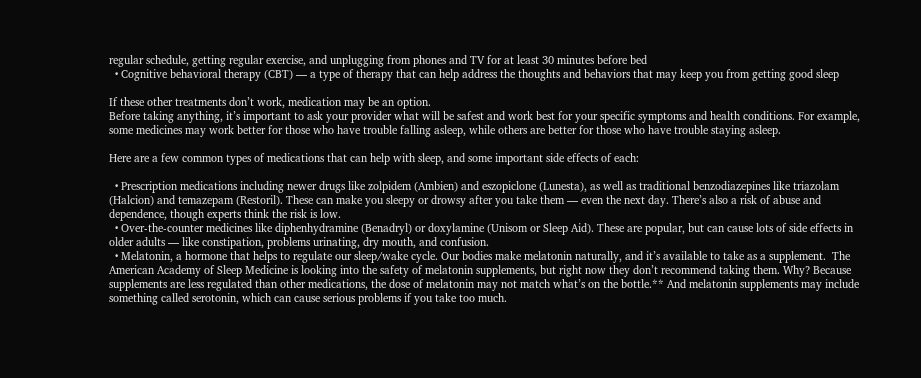regular schedule, getting regular exercise, and unplugging from phones and TV for at least 30 minutes before bed
  • Cognitive behavioral therapy (CBT) — a type of therapy that can help address the thoughts and behaviors that may keep you from getting good sleep

If these other treatments don’t work, medication may be an option.
Before taking anything, it’s important to ask your provider what will be safest and work best for your specific symptoms and health conditions. For example, some medicines may work better for those who have trouble falling asleep, while others are better for those who have trouble staying asleep.

Here are a few common types of medications that can help with sleep, and some important side effects of each:

  • Prescription medications including newer drugs like zolpidem (Ambien) and eszopiclone (Lunesta), as well as traditional benzodiazepines like triazolam (Halcion) and temazepam (Restoril). These can make you sleepy or drowsy after you take them — even the next day. There’s also a risk of abuse and dependence, though experts think the risk is low.
  • Over-the-counter medicines like diphenhydramine (Benadryl) or doxylamine (Unisom or Sleep Aid). These are popular, but can cause lots of side effects in older adults — like constipation, problems urinating, dry mouth, and confusion.
  • Melatonin, a hormone that helps to regulate our sleep/wake cycle. Our bodies make melatonin naturally, and it’s available to take as a supplement.  The American Academy of Sleep Medicine is looking into the safety of melatonin supplements, but right now they don’t recommend taking them. Why? Because supplements are less regulated than other medications, the dose of melatonin may not match what’s on the bottle.** And melatonin supplements may include something called serotonin, which can cause serious problems if you take too much.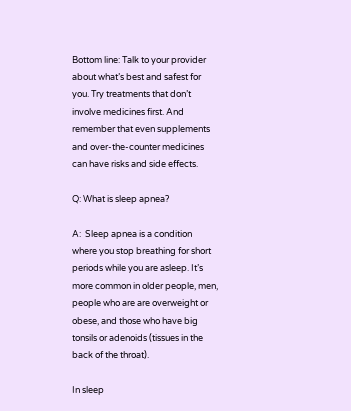Bottom line: Talk to your provider about what’s best and safest for you. Try treatments that don’t involve medicines first. And remember that even supplements and over-the-counter medicines can have risks and side effects.

Q: What is sleep apnea?

A:  Sleep apnea is a condition where you stop breathing for short periods while you are asleep. It’s more common in older people, men, people who are are overweight or obese, and those who have big tonsils or adenoids (tissues in the back of the throat).

In sleep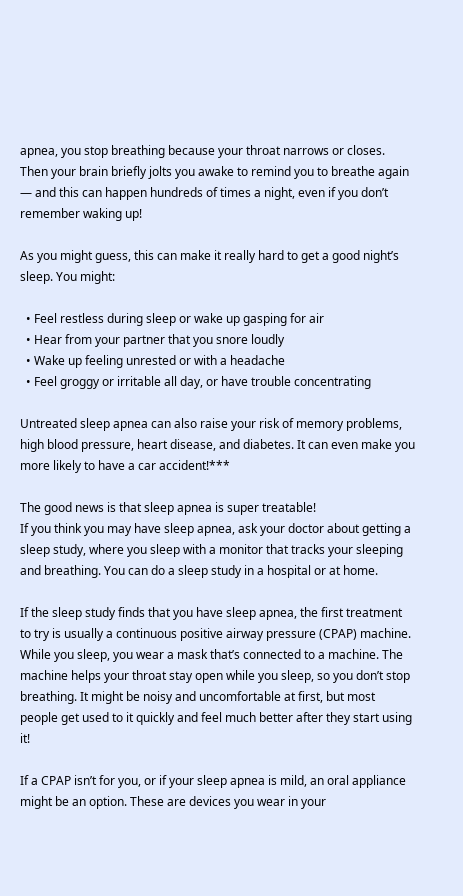apnea, you stop breathing because your throat narrows or closes. Then your brain briefly jolts you awake to remind you to breathe again — and this can happen hundreds of times a night, even if you don’t remember waking up!

As you might guess, this can make it really hard to get a good night’s sleep. You might:

  • Feel restless during sleep or wake up gasping for air
  • Hear from your partner that you snore loudly
  • Wake up feeling unrested or with a headache
  • Feel groggy or irritable all day, or have trouble concentrating

Untreated sleep apnea can also raise your risk of memory problems, high blood pressure, heart disease, and diabetes. It can even make you more likely to have a car accident!***

The good news is that sleep apnea is super treatable!
If you think you may have sleep apnea, ask your doctor about getting a sleep study, where you sleep with a monitor that tracks your sleeping and breathing. You can do a sleep study in a hospital or at home.

If the sleep study finds that you have sleep apnea, the first treatment to try is usually a continuous positive airway pressure (CPAP) machine. While you sleep, you wear a mask that’s connected to a machine. The machine helps your throat stay open while you sleep, so you don’t stop breathing. It might be noisy and uncomfortable at first, but most people get used to it quickly and feel much better after they start using it!

If a CPAP isn’t for you, or if your sleep apnea is mild, an oral appliance might be an option. These are devices you wear in your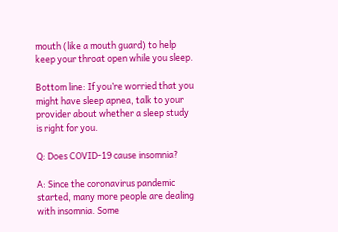mouth (like a mouth guard) to help keep your throat open while you sleep.

Bottom line: If you’re worried that you might have sleep apnea, talk to your provider about whether a sleep study is right for you.

Q: Does COVID-19 cause insomnia?

A: Since the coronavirus pandemic started, many more people are dealing with insomnia. Some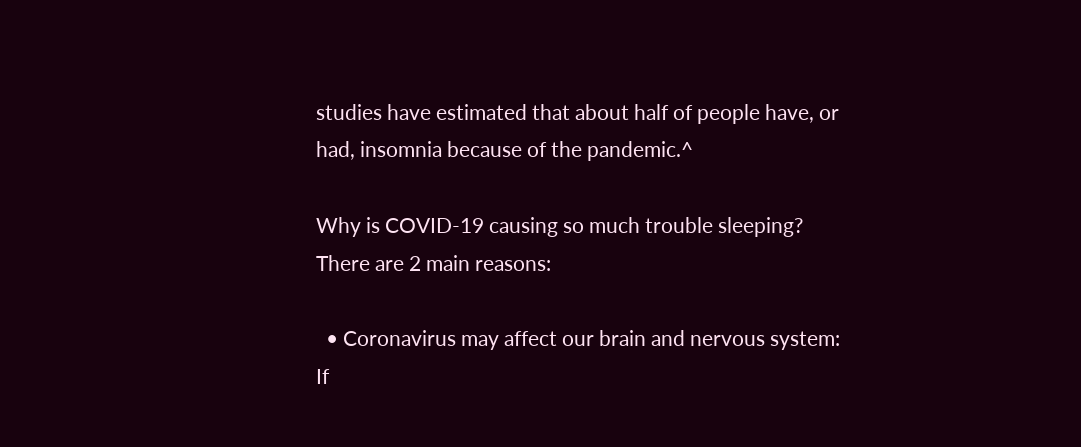studies have estimated that about half of people have, or had, insomnia because of the pandemic.^

Why is COVID-19 causing so much trouble sleeping? There are 2 main reasons:

  • Coronavirus may affect our brain and nervous system: If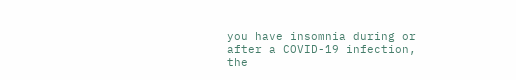you have insomnia during or after a COVID-19 infection, the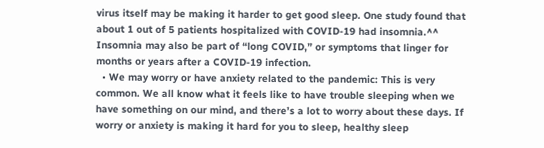virus itself may be making it harder to get good sleep. One study found that about 1 out of 5 patients hospitalized with COVID-19 had insomnia.^^ Insomnia may also be part of “long COVID,” or symptoms that linger for months or years after a COVID-19 infection.
  • We may worry or have anxiety related to the pandemic: This is very common. We all know what it feels like to have trouble sleeping when we have something on our mind, and there’s a lot to worry about these days. If worry or anxiety is making it hard for you to sleep, healthy sleep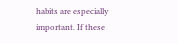habits are especially important. If these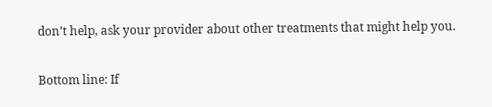don’t help, ask your provider about other treatments that might help you.

Bottom line: If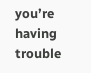you’re having trouble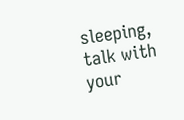sleeping, talk with your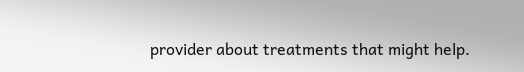provider about treatments that might help.